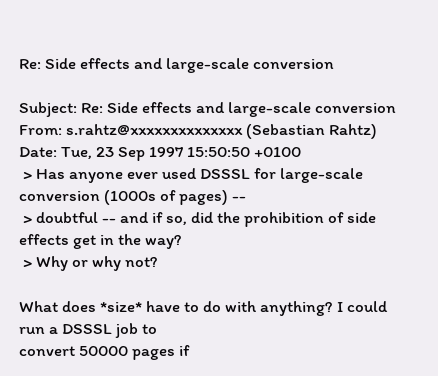Re: Side effects and large-scale conversion

Subject: Re: Side effects and large-scale conversion
From: s.rahtz@xxxxxxxxxxxxxx (Sebastian Rahtz)
Date: Tue, 23 Sep 1997 15:50:50 +0100
 > Has anyone ever used DSSSL for large-scale conversion (1000s of pages) --
 > doubtful -- and if so, did the prohibition of side effects get in the way?
 > Why or why not?

What does *size* have to do with anything? I could run a DSSSL job to
convert 50000 pages if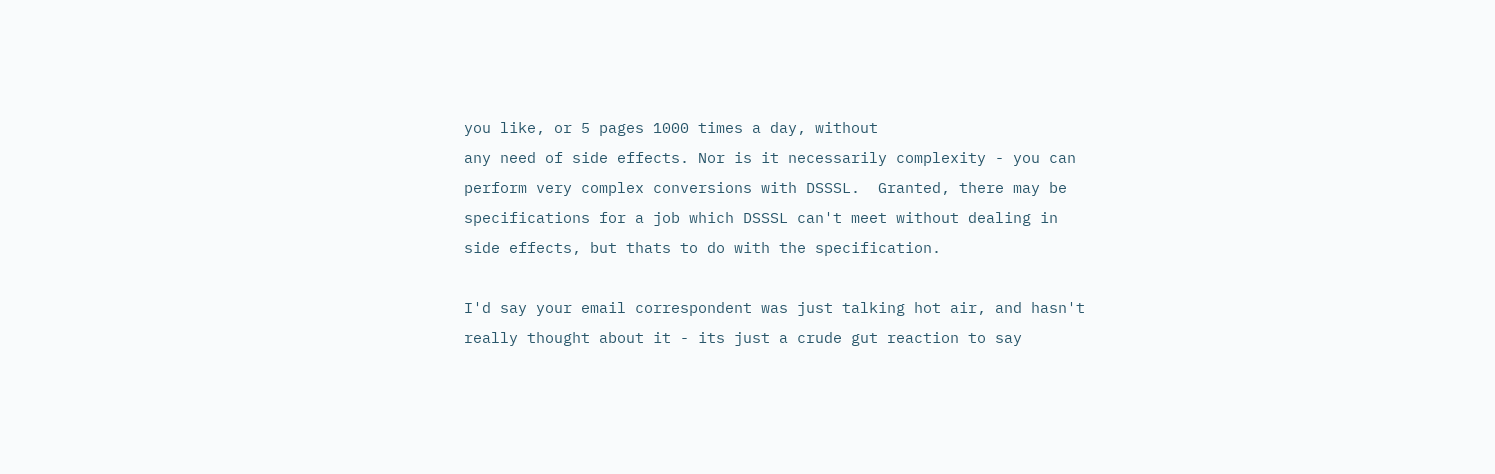you like, or 5 pages 1000 times a day, without
any need of side effects. Nor is it necessarily complexity - you can
perform very complex conversions with DSSSL.  Granted, there may be
specifications for a job which DSSSL can't meet without dealing in
side effects, but thats to do with the specification.

I'd say your email correspondent was just talking hot air, and hasn't
really thought about it - its just a crude gut reaction to say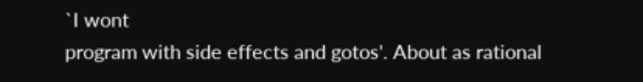`I wont
program with side effects and gotos'. About as rational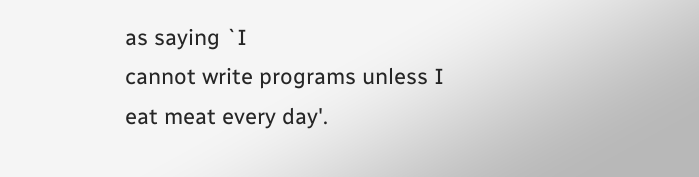as saying `I
cannot write programs unless I eat meat every day'.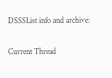DSSSList info and archive:

Current Thread